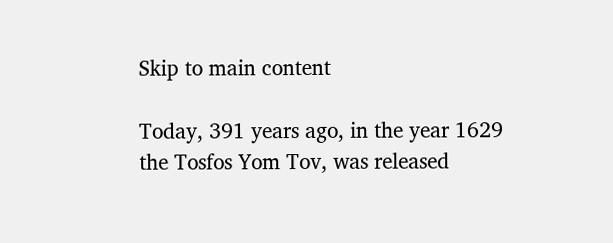Skip to main content

Today, 391 years ago, in the year 1629 the Tosfos Yom Tov, was released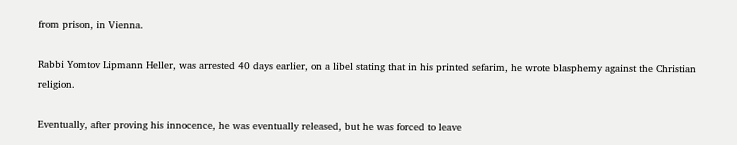from prison, in Vienna.

Rabbi Yomtov Lipmann Heller, was arrested 40 days earlier, on a libel stating that in his printed sefarim, he wrote blasphemy against the Christian religion.

Eventually, after proving his innocence, he was eventually released, but he was forced to leave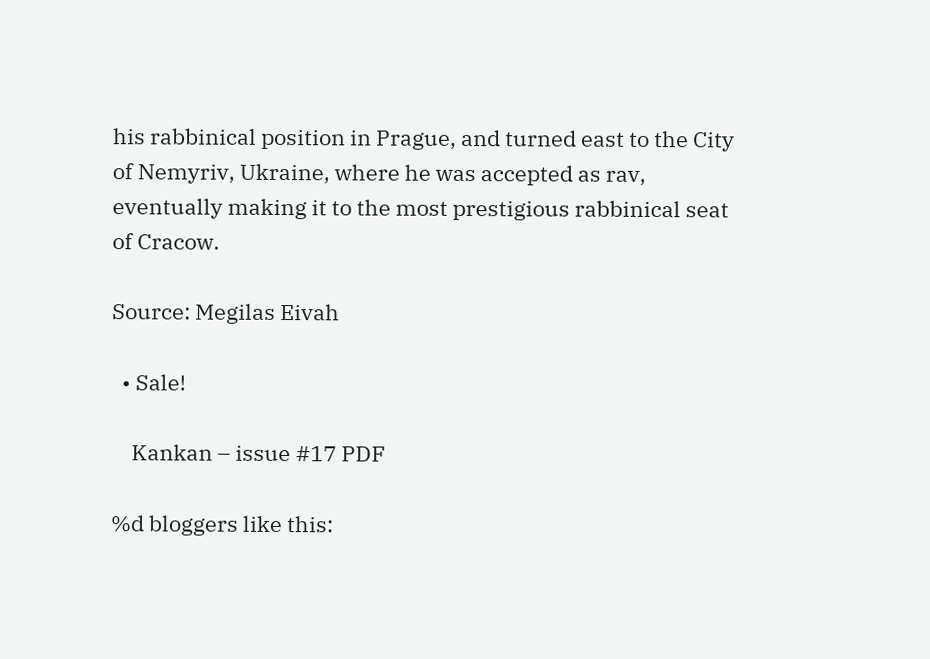his rabbinical position in Prague, and turned east to the City of Nemyriv, Ukraine, where he was accepted as rav, eventually making it to the most prestigious rabbinical seat of Cracow.

Source: Megilas Eivah

  • Sale!

    Kankan – issue #17 PDF

%d bloggers like this: